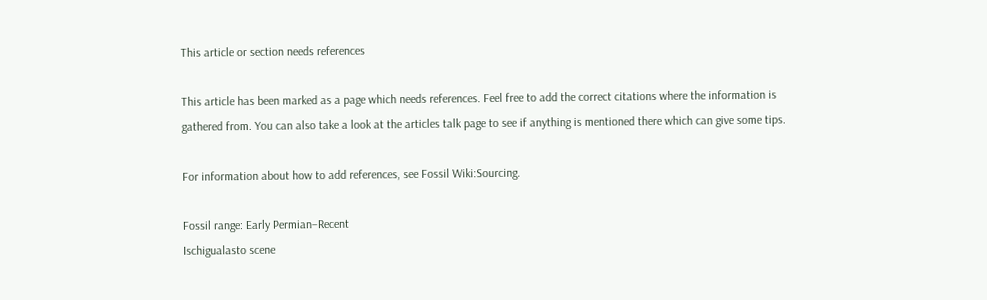This article or section needs references

This article has been marked as a page which needs references. Feel free to add the correct citations where the information is gathered from. You can also take a look at the articles talk page to see if anything is mentioned there which can give some tips.

For information about how to add references, see Fossil Wiki:Sourcing.

Fossil range: Early Permian–Recent
Ischigualasto scene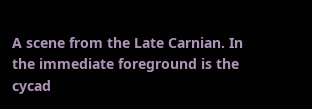A scene from the Late Carnian. In the immediate foreground is the cycad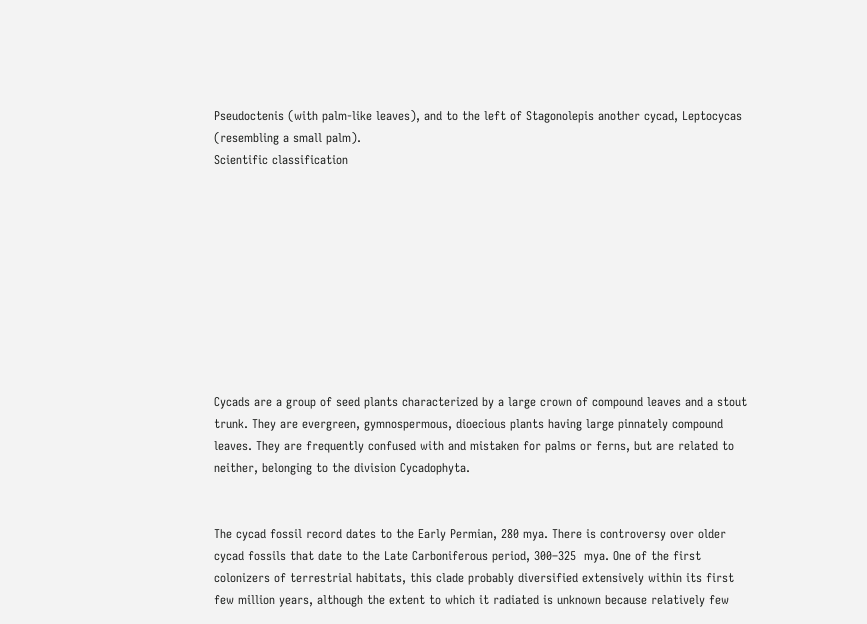Pseudoctenis (with palm-like leaves), and to the left of Stagonolepis another cycad, Leptocycas (resembling a small palm).
Scientific classification










Cycads are a group of seed plants characterized by a large crown of compound leaves and a stout trunk. They are evergreen, gymnospermous, dioecious plants having large pinnately compound leaves. They are frequently confused with and mistaken for palms or ferns, but are related to neither, belonging to the division Cycadophyta.


The cycad fossil record dates to the Early Permian, 280 mya. There is controversy over older cycad fossils that date to the Late Carboniferous period, 300–325  mya. One of the first colonizers of terrestrial habitats, this clade probably diversified extensively within its first few million years, although the extent to which it radiated is unknown because relatively few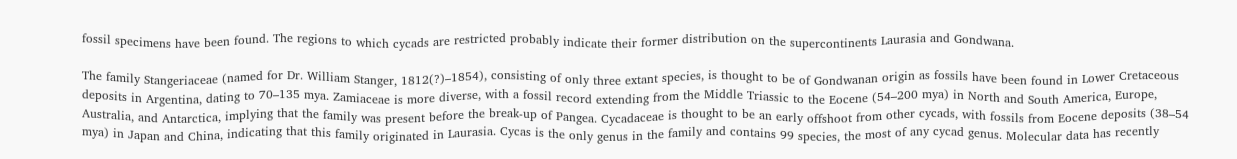fossil specimens have been found. The regions to which cycads are restricted probably indicate their former distribution on the supercontinents Laurasia and Gondwana.

The family Stangeriaceae (named for Dr. William Stanger, 1812(?)–1854), consisting of only three extant species, is thought to be of Gondwanan origin as fossils have been found in Lower Cretaceous deposits in Argentina, dating to 70–135 mya. Zamiaceae is more diverse, with a fossil record extending from the Middle Triassic to the Eocene (54–200 mya) in North and South America, Europe, Australia, and Antarctica, implying that the family was present before the break-up of Pangea. Cycadaceae is thought to be an early offshoot from other cycads, with fossils from Eocene deposits (38–54 mya) in Japan and China, indicating that this family originated in Laurasia. Cycas is the only genus in the family and contains 99 species, the most of any cycad genus. Molecular data has recently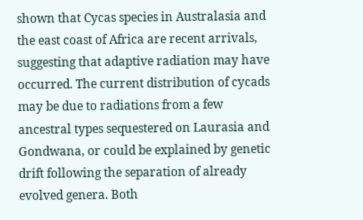shown that Cycas species in Australasia and the east coast of Africa are recent arrivals, suggesting that adaptive radiation may have occurred. The current distribution of cycads may be due to radiations from a few ancestral types sequestered on Laurasia and Gondwana, or could be explained by genetic drift following the separation of already evolved genera. Both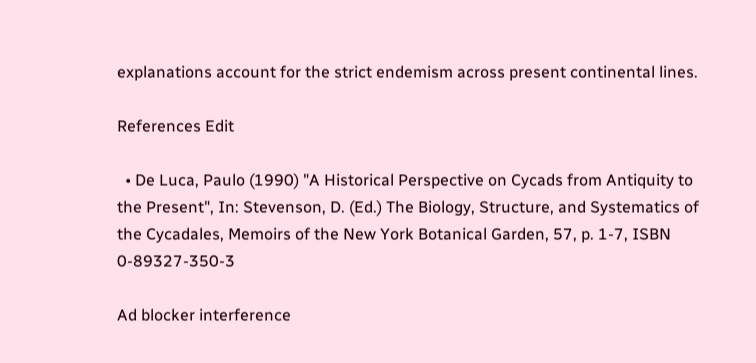explanations account for the strict endemism across present continental lines.

References Edit

  • De Luca, Paulo (1990) "A Historical Perspective on Cycads from Antiquity to the Present", In: Stevenson, D. (Ed.) The Biology, Structure, and Systematics of the Cycadales, Memoirs of the New York Botanical Garden, 57, p. 1-7, ISBN 0-89327-350-3

Ad blocker interference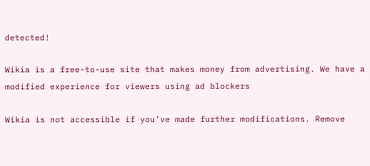detected!

Wikia is a free-to-use site that makes money from advertising. We have a modified experience for viewers using ad blockers

Wikia is not accessible if you’ve made further modifications. Remove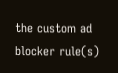the custom ad blocker rule(s)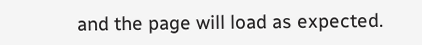and the page will load as expected.